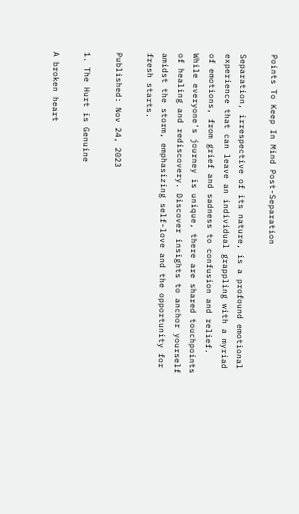Points To Keep In Mind Post-Separation

Separation, irrespective of its nature, is a profound emotional experience that can leave an individual grappling with a myriad of emotions, from grief and sadness to confusion and relief. While everyone's journey is unique, there are shared touchpoints of healing and rediscovery. Discover insights to anchor yourself amidst the storm, emphasizing self-love and the opportunity for fresh starts.

Published: Nov 24, 2023

1. The Hurt is Genuine

A broken heart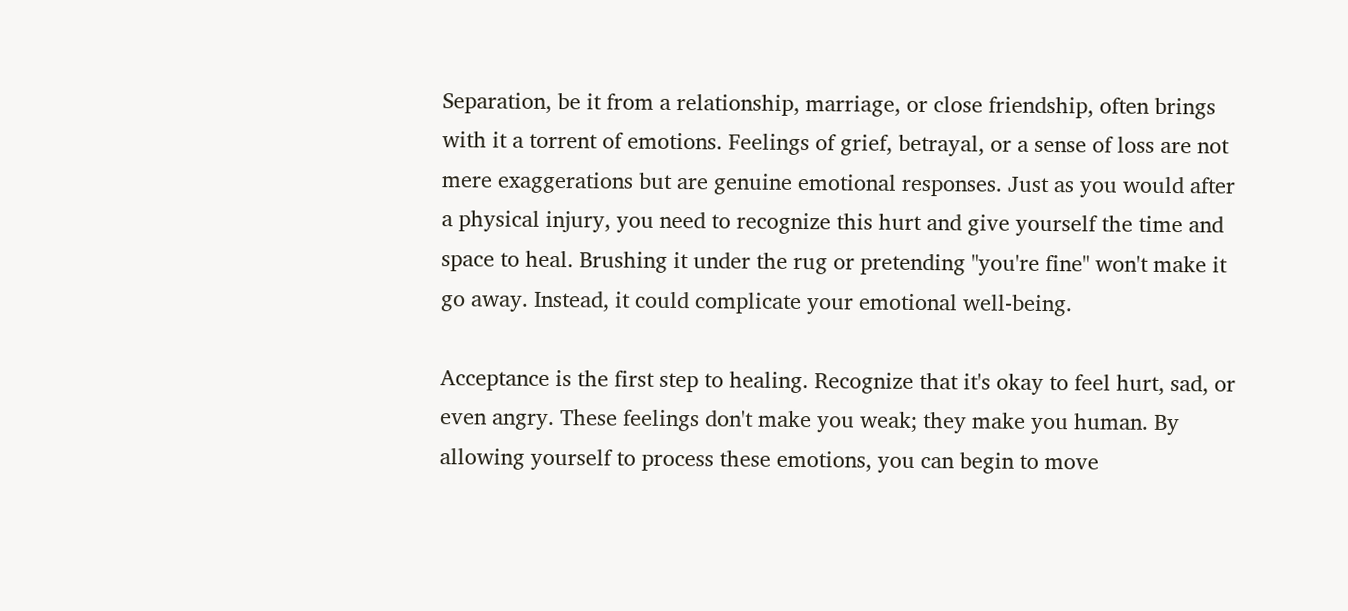Separation, be it from a relationship, marriage, or close friendship, often brings with it a torrent of emotions. Feelings of grief, betrayal, or a sense of loss are not mere exaggerations but are genuine emotional responses. Just as you would after a physical injury, you need to recognize this hurt and give yourself the time and space to heal. Brushing it under the rug or pretending "you're fine" won't make it go away. Instead, it could complicate your emotional well-being.

Acceptance is the first step to healing. Recognize that it's okay to feel hurt, sad, or even angry. These feelings don't make you weak; they make you human. By allowing yourself to process these emotions, you can begin to move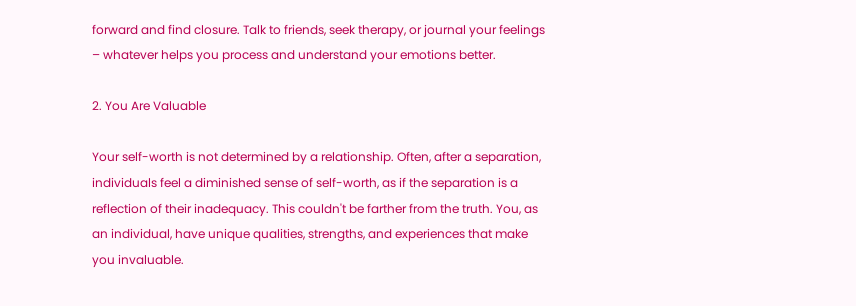forward and find closure. Talk to friends, seek therapy, or journal your feelings – whatever helps you process and understand your emotions better.

2. You Are Valuable

Your self-worth is not determined by a relationship. Often, after a separation, individuals feel a diminished sense of self-worth, as if the separation is a reflection of their inadequacy. This couldn't be farther from the truth. You, as an individual, have unique qualities, strengths, and experiences that make you invaluable.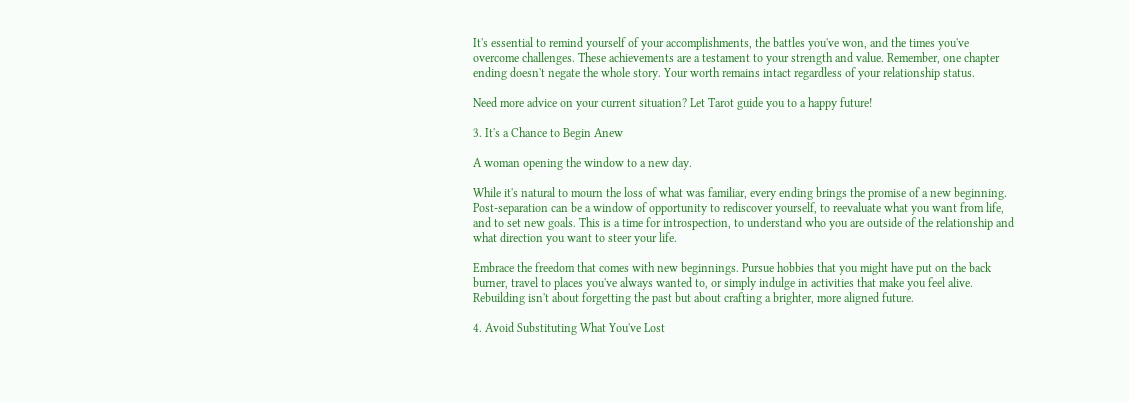It's essential to remind yourself of your accomplishments, the battles you've won, and the times you've overcome challenges. These achievements are a testament to your strength and value. Remember, one chapter ending doesn't negate the whole story. Your worth remains intact regardless of your relationship status.

Need more advice on your current situation? Let Tarot guide you to a happy future!

3. It's a Chance to Begin Anew

A woman opening the window to a new day.

While it's natural to mourn the loss of what was familiar, every ending brings the promise of a new beginning. Post-separation can be a window of opportunity to rediscover yourself, to reevaluate what you want from life, and to set new goals. This is a time for introspection, to understand who you are outside of the relationship and what direction you want to steer your life.

Embrace the freedom that comes with new beginnings. Pursue hobbies that you might have put on the back burner, travel to places you've always wanted to, or simply indulge in activities that make you feel alive. Rebuilding isn't about forgetting the past but about crafting a brighter, more aligned future.

4. Avoid Substituting What You've Lost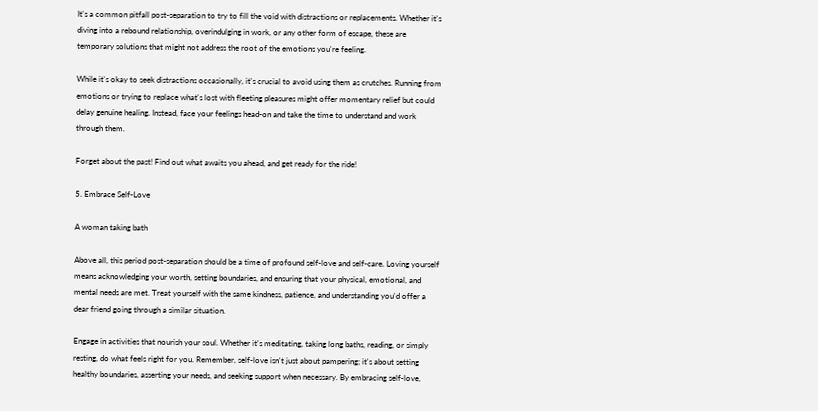It's a common pitfall post-separation to try to fill the void with distractions or replacements. Whether it's diving into a rebound relationship, overindulging in work, or any other form of escape, these are temporary solutions that might not address the root of the emotions you're feeling.

While it's okay to seek distractions occasionally, it's crucial to avoid using them as crutches. Running from emotions or trying to replace what's lost with fleeting pleasures might offer momentary relief but could delay genuine healing. Instead, face your feelings head-on and take the time to understand and work through them.

Forget about the past! Find out what awaits you ahead, and get ready for the ride!

5. Embrace Self-Love

A woman taking bath

Above all, this period post-separation should be a time of profound self-love and self-care. Loving yourself means acknowledging your worth, setting boundaries, and ensuring that your physical, emotional, and mental needs are met. Treat yourself with the same kindness, patience, and understanding you'd offer a dear friend going through a similar situation.

Engage in activities that nourish your soul. Whether it's meditating, taking long baths, reading, or simply resting, do what feels right for you. Remember, self-love isn't just about pampering; it's about setting healthy boundaries, asserting your needs, and seeking support when necessary. By embracing self-love,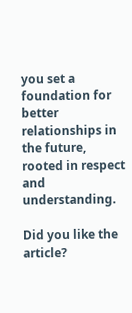you set a foundation for better relationships in the future, rooted in respect and understanding.

Did you like the article?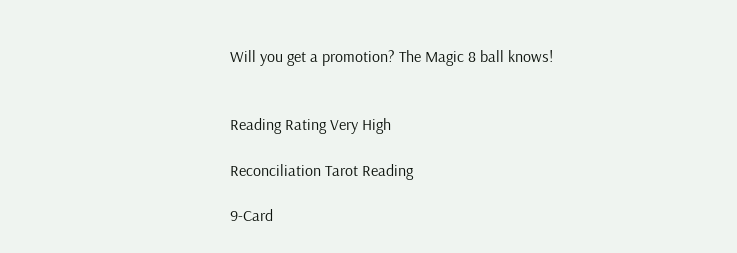Will you get a promotion? The Magic 8 ball knows!


Reading Rating Very High

Reconciliation Tarot Reading

9-Card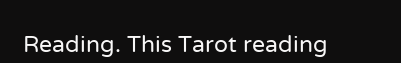Reading. This Tarot reading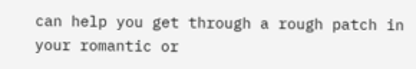can help you get through a rough patch in your romantic or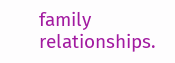family relationships.